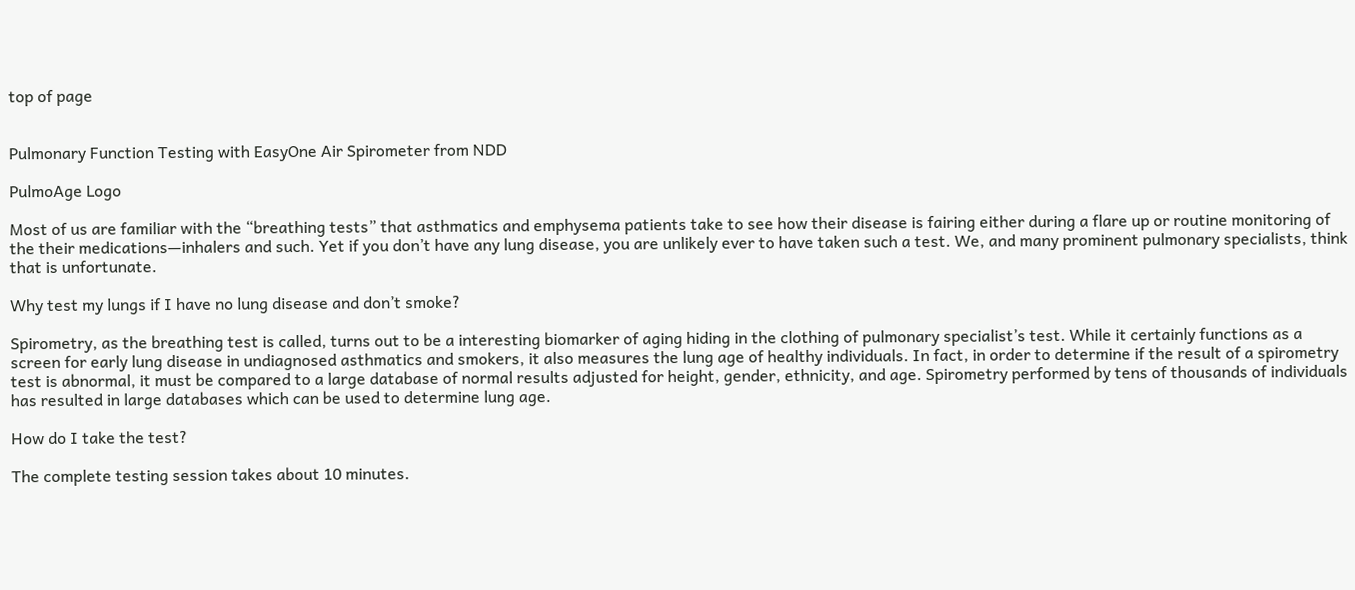top of page


Pulmonary Function Testing with EasyOne Air Spirometer from NDD

PulmoAge Logo

Most of us are familiar with the “breathing tests” that asthmatics and emphysema patients take to see how their disease is fairing either during a flare up or routine monitoring of the their medications—inhalers and such. Yet if you don’t have any lung disease, you are unlikely ever to have taken such a test. We, and many prominent pulmonary specialists, think that is unfortunate.

Why test my lungs if I have no lung disease and don’t smoke?

Spirometry, as the breathing test is called, turns out to be a interesting biomarker of aging hiding in the clothing of pulmonary specialist’s test. While it certainly functions as a screen for early lung disease in undiagnosed asthmatics and smokers, it also measures the lung age of healthy individuals. In fact, in order to determine if the result of a spirometry test is abnormal, it must be compared to a large database of normal results adjusted for height, gender, ethnicity, and age. Spirometry performed by tens of thousands of individuals has resulted in large databases which can be used to determine lung age.

How do I take the test?

The complete testing session takes about 10 minutes.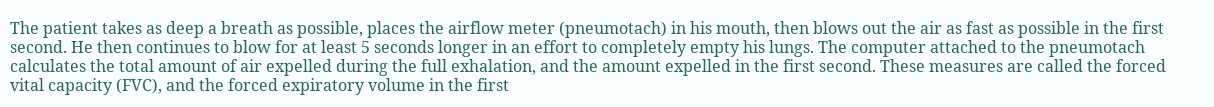The patient takes as deep a breath as possible, places the airflow meter (pneumotach) in his mouth, then blows out the air as fast as possible in the first second. He then continues to blow for at least 5 seconds longer in an effort to completely empty his lungs. The computer attached to the pneumotach calculates the total amount of air expelled during the full exhalation, and the amount expelled in the first second. These measures are called the forced vital capacity (FVC), and the forced expiratory volume in the first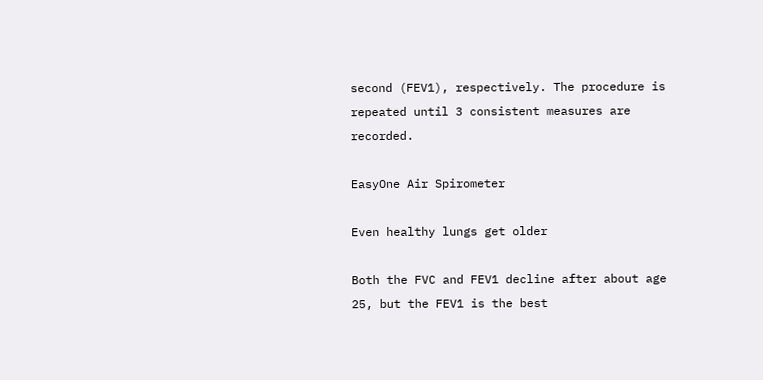second (FEV1), respectively. The procedure is repeated until 3 consistent measures are recorded.

EasyOne Air Spirometer

Even healthy lungs get older

Both the FVC and FEV1 decline after about age 25, but the FEV1 is the best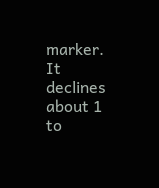marker. It declines about 1 to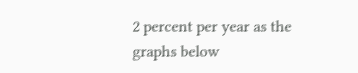2 percent per year as the graphs below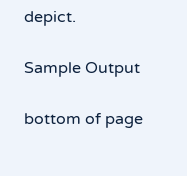depict.

Sample Output

bottom of page